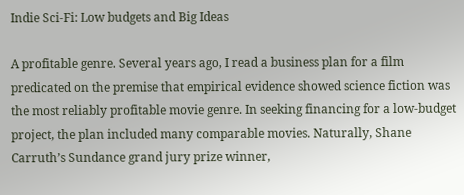Indie Sci-Fi: Low budgets and Big Ideas

A profitable genre. Several years ago, I read a business plan for a film predicated on the premise that empirical evidence showed science fiction was the most reliably profitable movie genre. In seeking financing for a low-budget project, the plan included many comparable movies. Naturally, Shane Carruth’s Sundance grand jury prize winner,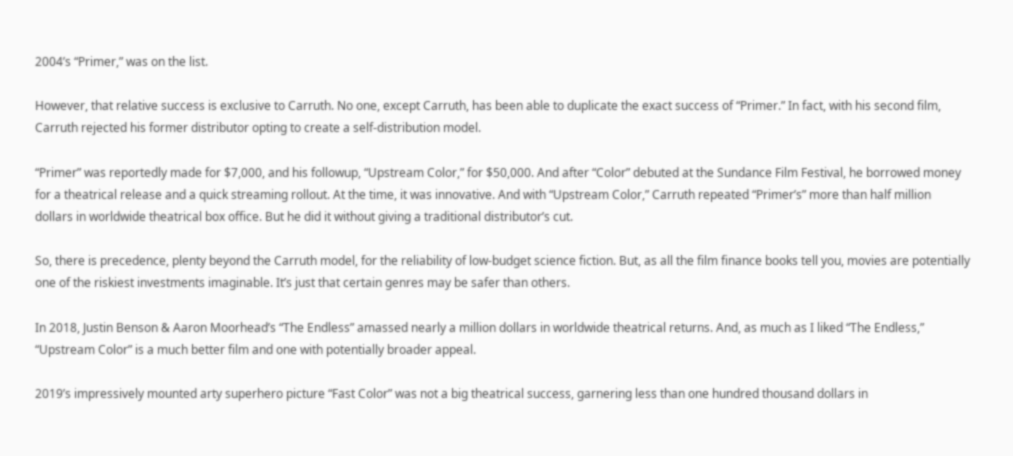2004’s “Primer,” was on the list.

However, that relative success is exclusive to Carruth. No one, except Carruth, has been able to duplicate the exact success of “Primer.” In fact, with his second film, Carruth rejected his former distributor opting to create a self-distribution model.

“Primer” was reportedly made for $7,000, and his followup, “Upstream Color,” for $50,000. And after “Color” debuted at the Sundance Film Festival, he borrowed money for a theatrical release and a quick streaming rollout. At the time, it was innovative. And with “Upstream Color,” Carruth repeated “Primer’s” more than half million dollars in worldwide theatrical box office. But he did it without giving a traditional distributor’s cut.

So, there is precedence, plenty beyond the Carruth model, for the reliability of low-budget science fiction. But, as all the film finance books tell you, movies are potentially one of the riskiest investments imaginable. It’s just that certain genres may be safer than others.

In 2018, Justin Benson & Aaron Moorhead’s “The Endless” amassed nearly a million dollars in worldwide theatrical returns. And, as much as I liked “The Endless,” “Upstream Color” is a much better film and one with potentially broader appeal.

2019’s impressively mounted arty superhero picture “Fast Color” was not a big theatrical success, garnering less than one hundred thousand dollars in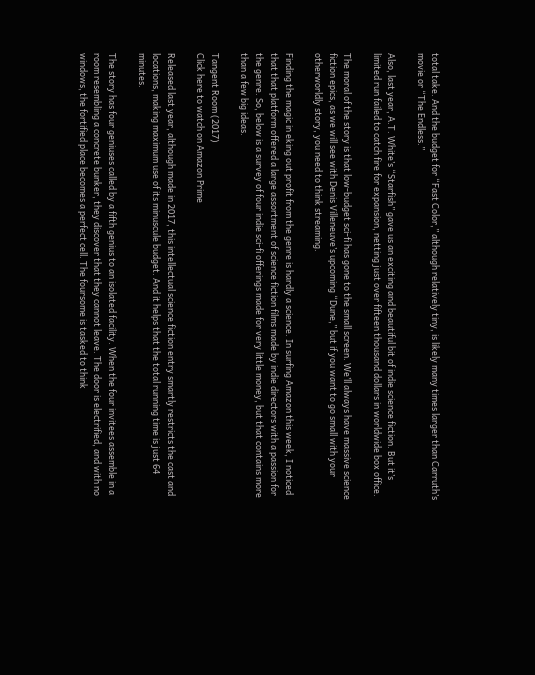total take. And the budget for “Fast Color,” although relatively tiny, is likely many times larger than Carruth’s movie or “The Endless.”

Also, last year, A.T. White’s “Starfish” gave us an exciting and beautiful bit of indie science fiction. But it’s limited run failed to catch fire for expansion, netting just over fifteen thousand dollars in worldwide box office.

The moral of the story is that low-budget sci-fi has gone to the small screen. We’ll always have massive science fiction epics, as we will see with Denis Villeneuve’s upcoming “Dune,” but if you want to go small with your otherworldly story, you need to think streaming.

Finding the magic in eking out profit from the genre is hardly a science. In surfing Amazon this week, I noticed that that platform offered a large assortment of science fiction films made by indie directors with a passion for the genre. So, below is a survey of four indie sci-fi offerings made for very little money, but that contains more than a few big ideas.

Tangent Room (2017)
Click here to watch on Amazon Prime

Released last year, although made in 2017, this intellectual science fiction entry smartly restricts the cast and locations, making maximum use of its minuscule budget. And it helps that the total running time is just 64 minutes.

The story has four geniuses called by a fifth genius to an isolated facility. When the four invitees assemble in a room resembling a concrete bunker, they discover that they cannot leave. The door is electrified, and with no windows, the fortified place becomes a perfect cell. The foursome is tasked to think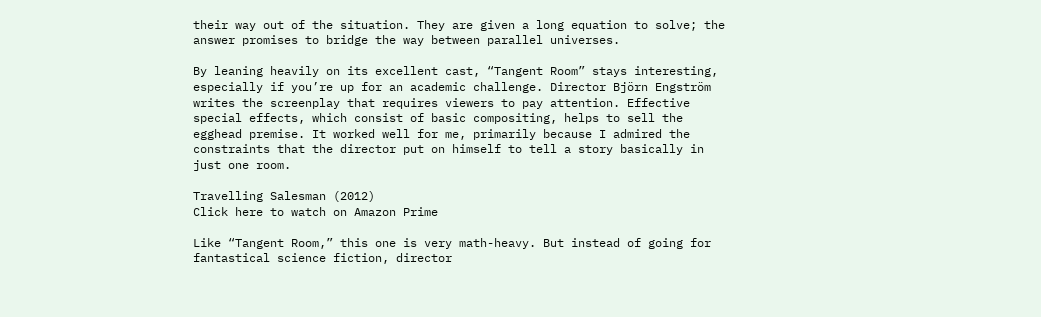their way out of the situation. They are given a long equation to solve; the answer promises to bridge the way between parallel universes.

By leaning heavily on its excellent cast, “Tangent Room” stays interesting, especially if you’re up for an academic challenge. Director Björn Engström writes the screenplay that requires viewers to pay attention. Effective special effects, which consist of basic compositing, helps to sell the egghead premise. It worked well for me, primarily because I admired the constraints that the director put on himself to tell a story basically in just one room.

Travelling Salesman (2012)
Click here to watch on Amazon Prime

Like “Tangent Room,” this one is very math-heavy. But instead of going for fantastical science fiction, director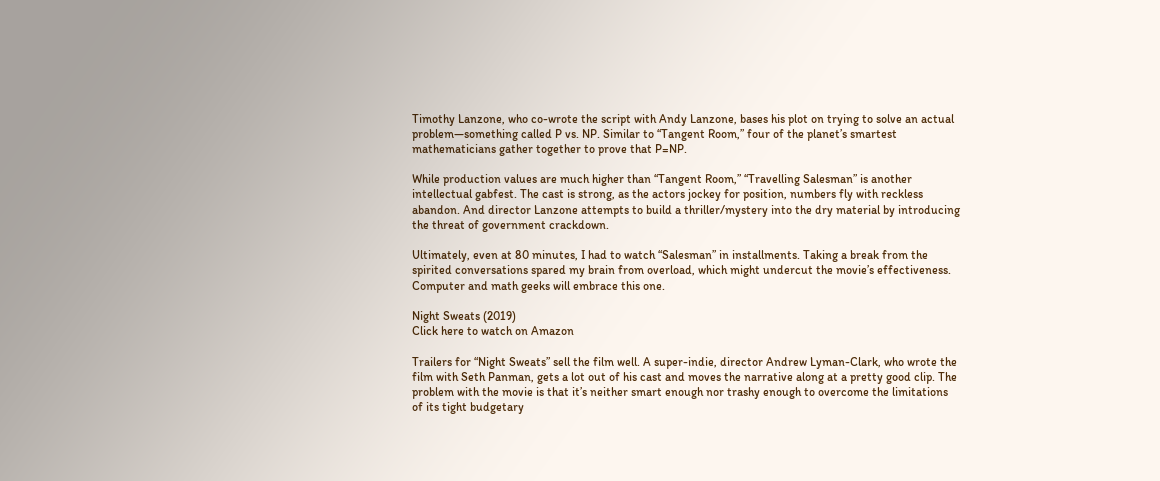Timothy Lanzone, who co-wrote the script with Andy Lanzone, bases his plot on trying to solve an actual problem—something called P vs. NP. Similar to “Tangent Room,” four of the planet’s smartest mathematicians gather together to prove that P=NP.

While production values are much higher than “Tangent Room,” “Travelling Salesman” is another intellectual gabfest. The cast is strong, as the actors jockey for position, numbers fly with reckless abandon. And director Lanzone attempts to build a thriller/mystery into the dry material by introducing the threat of government crackdown.

Ultimately, even at 80 minutes, I had to watch “Salesman” in installments. Taking a break from the spirited conversations spared my brain from overload, which might undercut the movie’s effectiveness. Computer and math geeks will embrace this one.

Night Sweats (2019)
Click here to watch on Amazon

Trailers for “Night Sweats” sell the film well. A super-indie, director Andrew Lyman-Clark, who wrote the film with Seth Panman, gets a lot out of his cast and moves the narrative along at a pretty good clip. The problem with the movie is that it’s neither smart enough nor trashy enough to overcome the limitations of its tight budgetary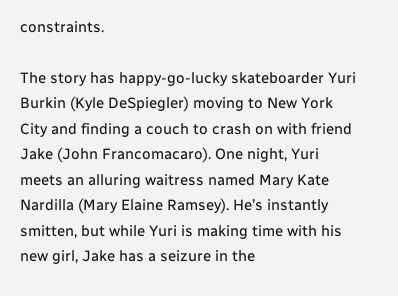constraints.

The story has happy-go-lucky skateboarder Yuri Burkin (Kyle DeSpiegler) moving to New York City and finding a couch to crash on with friend Jake (John Francomacaro). One night, Yuri meets an alluring waitress named Mary Kate Nardilla (Mary Elaine Ramsey). He’s instantly smitten, but while Yuri is making time with his new girl, Jake has a seizure in the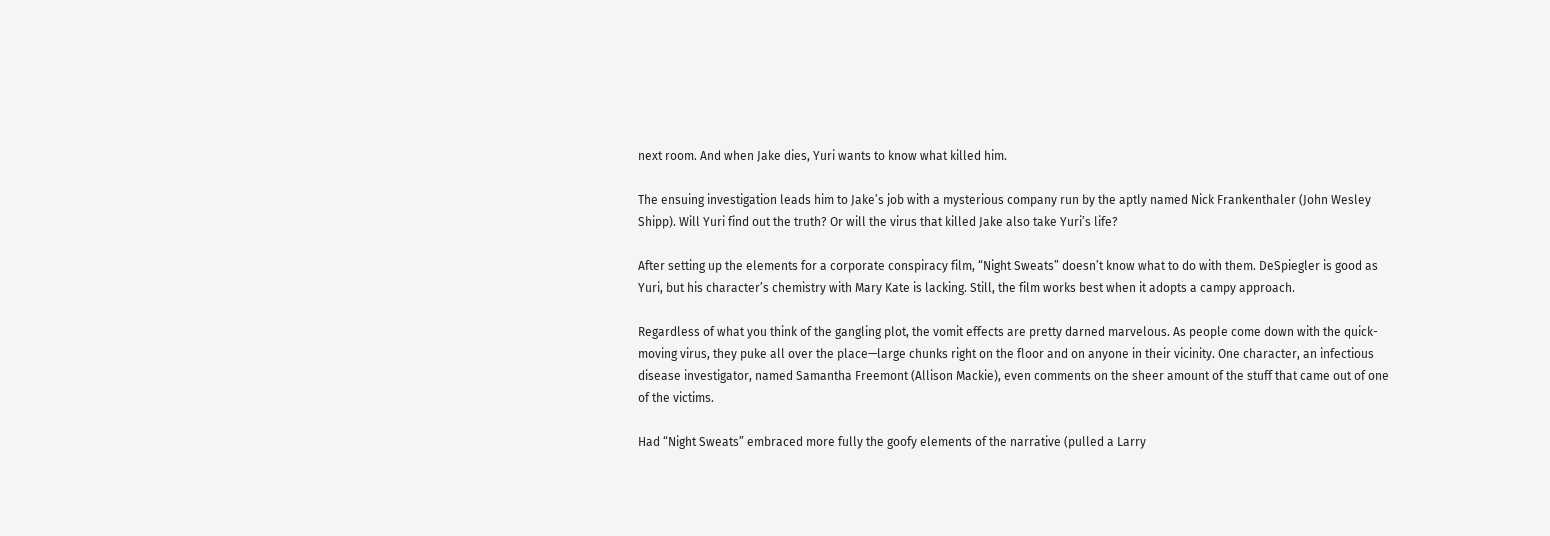next room. And when Jake dies, Yuri wants to know what killed him.

The ensuing investigation leads him to Jake’s job with a mysterious company run by the aptly named Nick Frankenthaler (John Wesley Shipp). Will Yuri find out the truth? Or will the virus that killed Jake also take Yuri’s life?

After setting up the elements for a corporate conspiracy film, “Night Sweats” doesn’t know what to do with them. DeSpiegler is good as Yuri, but his character’s chemistry with Mary Kate is lacking. Still, the film works best when it adopts a campy approach.

Regardless of what you think of the gangling plot, the vomit effects are pretty darned marvelous. As people come down with the quick-moving virus, they puke all over the place—large chunks right on the floor and on anyone in their vicinity. One character, an infectious disease investigator, named Samantha Freemont (Allison Mackie), even comments on the sheer amount of the stuff that came out of one of the victims.

Had “Night Sweats” embraced more fully the goofy elements of the narrative (pulled a Larry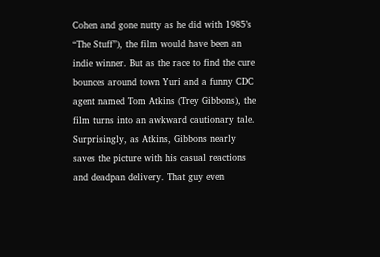Cohen and gone nutty as he did with 1985’s “The Stuff”), the film would have been an indie winner. But as the race to find the cure bounces around town Yuri and a funny CDC agent named Tom Atkins (Trey Gibbons), the film turns into an awkward cautionary tale. Surprisingly, as Atkins, Gibbons nearly saves the picture with his casual reactions and deadpan delivery. That guy even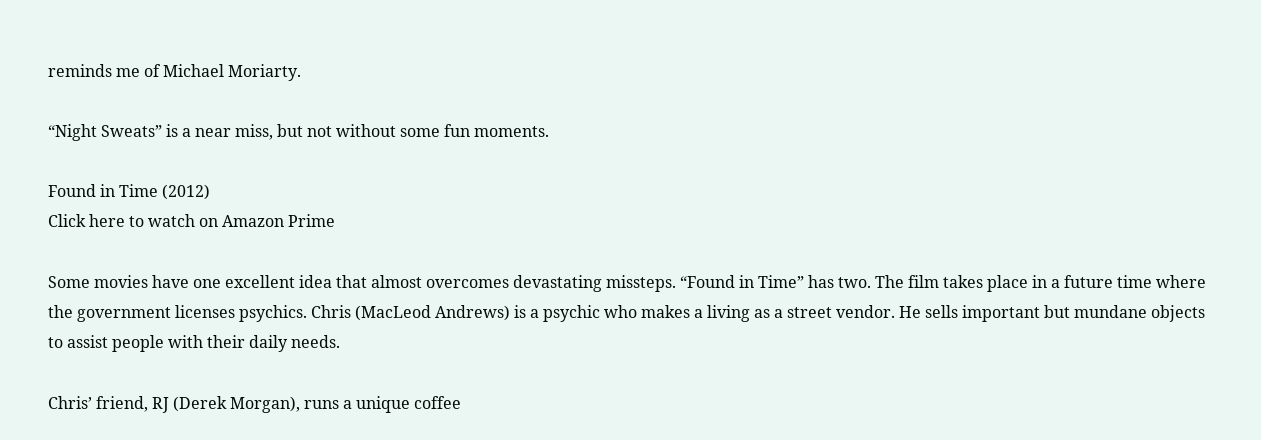reminds me of Michael Moriarty.

“Night Sweats” is a near miss, but not without some fun moments.

Found in Time (2012)
Click here to watch on Amazon Prime

Some movies have one excellent idea that almost overcomes devastating missteps. “Found in Time” has two. The film takes place in a future time where the government licenses psychics. Chris (MacLeod Andrews) is a psychic who makes a living as a street vendor. He sells important but mundane objects to assist people with their daily needs.

Chris’ friend, RJ (Derek Morgan), runs a unique coffee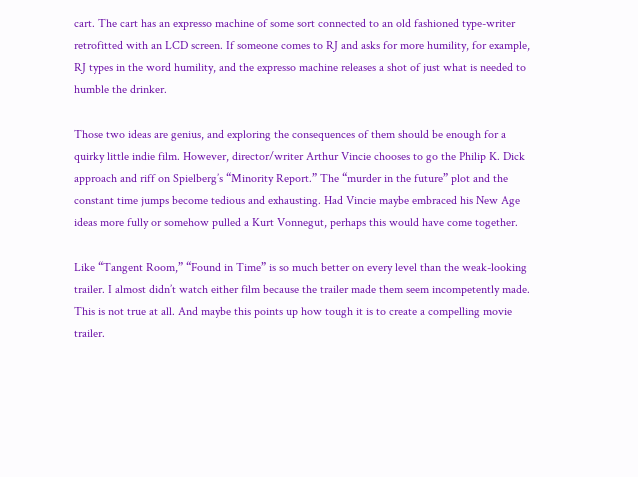cart. The cart has an expresso machine of some sort connected to an old fashioned type-writer retrofitted with an LCD screen. If someone comes to RJ and asks for more humility, for example, RJ types in the word humility, and the expresso machine releases a shot of just what is needed to humble the drinker.

Those two ideas are genius, and exploring the consequences of them should be enough for a quirky little indie film. However, director/writer Arthur Vincie chooses to go the Philip K. Dick approach and riff on Spielberg’s “Minority Report.” The “murder in the future” plot and the constant time jumps become tedious and exhausting. Had Vincie maybe embraced his New Age ideas more fully or somehow pulled a Kurt Vonnegut, perhaps this would have come together.

Like “Tangent Room,” “Found in Time” is so much better on every level than the weak-looking trailer. I almost didn’t watch either film because the trailer made them seem incompetently made. This is not true at all. And maybe this points up how tough it is to create a compelling movie trailer.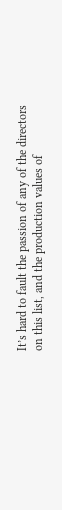It’s hard to fault the passion of any of the directors on this list, and the production values of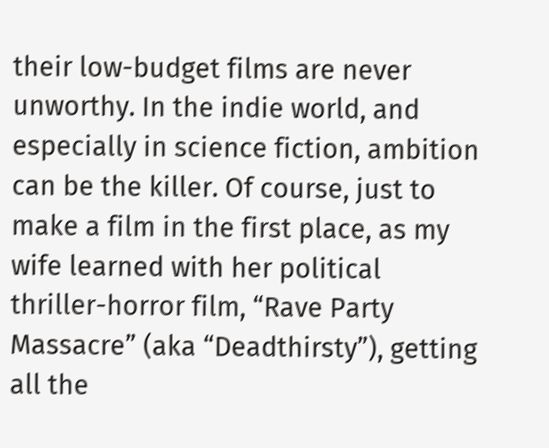their low-budget films are never unworthy. In the indie world, and especially in science fiction, ambition can be the killer. Of course, just to make a film in the first place, as my wife learned with her political thriller-horror film, “Rave Party Massacre” (aka “Deadthirsty”), getting all the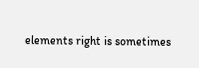elements right is sometimes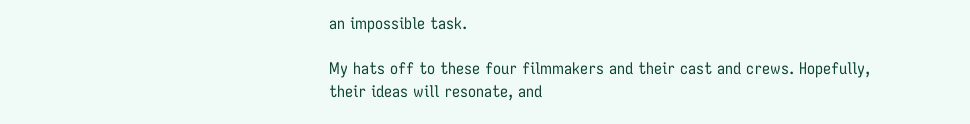an impossible task.

My hats off to these four filmmakers and their cast and crews. Hopefully, their ideas will resonate, and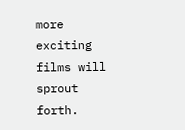more exciting films will sprout forth.